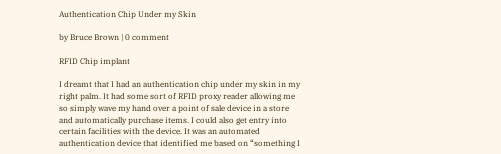Authentication Chip Under my Skin

by Bruce Brown | 0 comment

RFID Chip implant

I dreamt that I had an authentication chip under my skin in my right palm. It had some sort of RFID proxy reader allowing me so simply wave my hand over a point of sale device in a store and automatically purchase items. I could also get entry into certain facilities with the device. It was an automated authentication device that identified me based on “something I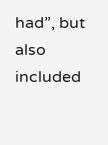had”, but also included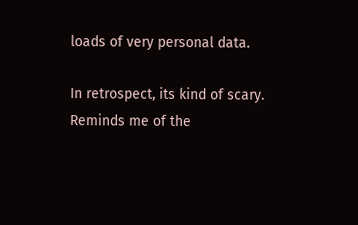loads of very personal data.

In retrospect, its kind of scary. Reminds me of the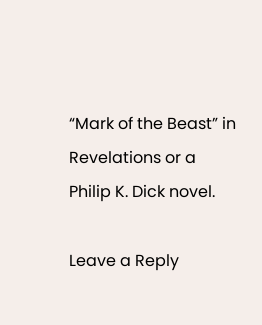“Mark of the Beast” in Revelations or a Philip K. Dick novel.

Leave a Reply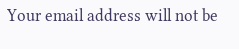Your email address will not be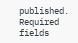published. Required fields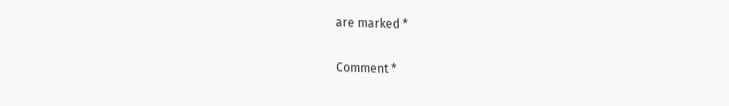are marked *

Comment *